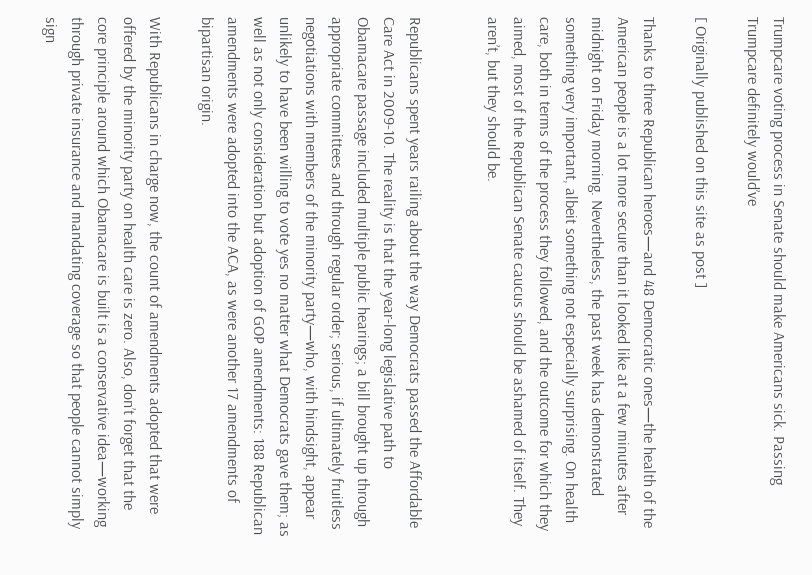Trumpcare voting process in Senate should make Americans sick. Passing Trumpcare definitely would’ve

[ Originally published on this site as post ]

Thanks to three Republican heroes—and 48 Democratic ones—the health of the American people is a lot more secure than it looked like at a few minutes after midnight on Friday morning. Nevertheless, the past week has demonstrated something very important, albeit something not especially surprising. On health care, both in terms of the process they followed, and the outcome for which they aimed, most of the Republican Senate caucus should be ashamed of itself. They aren’t, but they should be.


Republicans spent years railing about the way Democrats passed the Affordable Care Act in 2009-10. The reality is that the year-long legislative path to Obamacare passage included multiple public hearings; a bill brought up through appropriate committees and through regular order; serious, if ultimately fruitless negotiations with members of the minority party—who, with hindsight, appear unlikely to have been willing to vote yes no matter what Democrats gave them; as well as not only consideration but adoption of GOP amendments: 188 Republican amendments were adopted into the ACA, as were another 17 amendments of bipartisan origin.

With Republicans in charge now, the count of amendments adopted that were offered by the minority party on health care is zero. Also, don’t forget that the core principle around which Obamacare is built is a conservative idea—working through private insurance and mandating coverage so that people cannot simply sign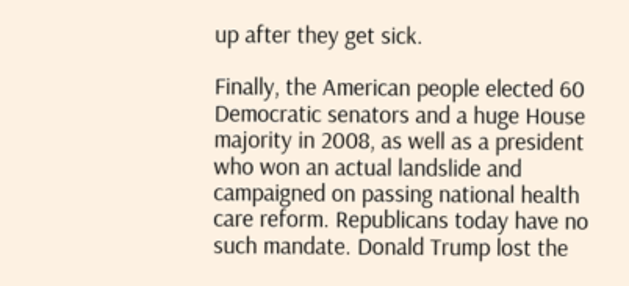up after they get sick.

Finally, the American people elected 60 Democratic senators and a huge House majority in 2008, as well as a president who won an actual landslide and campaigned on passing national health care reform. Republicans today have no such mandate. Donald Trump lost the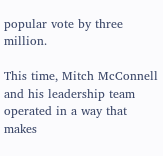popular vote by three million.

This time, Mitch McConnell and his leadership team operated in a way that makes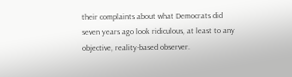their complaints about what Democrats did seven years ago look ridiculous, at least to any objective, reality-based observer.